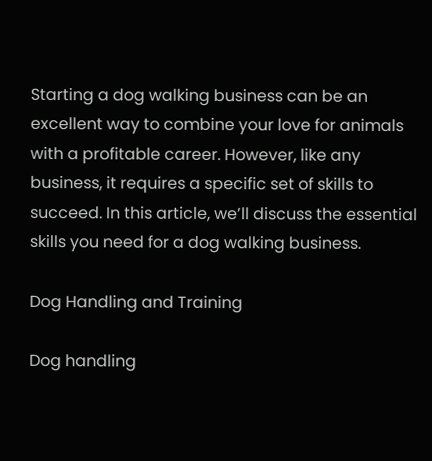Starting a dog walking business can be an excellent way to combine your love for animals with a profitable career. However, like any business, it requires a specific set of skills to succeed. In this article, we’ll discuss the essential skills you need for a dog walking business.

Dog Handling and Training

Dog handling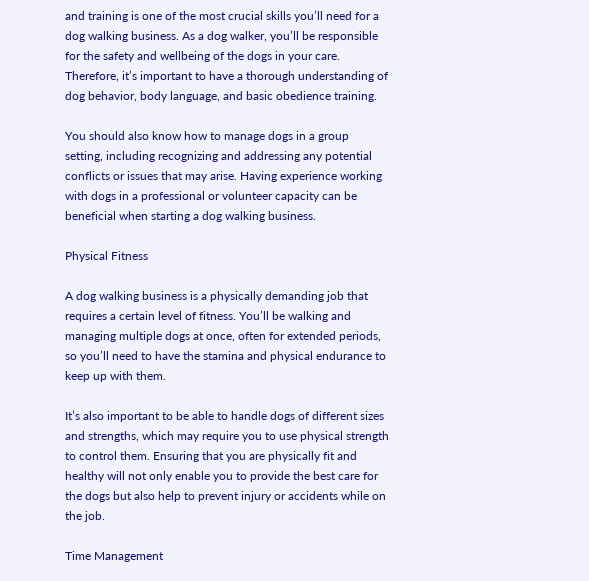and training is one of the most crucial skills you’ll need for a dog walking business. As a dog walker, you’ll be responsible for the safety and wellbeing of the dogs in your care. Therefore, it’s important to have a thorough understanding of dog behavior, body language, and basic obedience training.

You should also know how to manage dogs in a group setting, including recognizing and addressing any potential conflicts or issues that may arise. Having experience working with dogs in a professional or volunteer capacity can be beneficial when starting a dog walking business.

Physical Fitness

A dog walking business is a physically demanding job that requires a certain level of fitness. You’ll be walking and managing multiple dogs at once, often for extended periods, so you’ll need to have the stamina and physical endurance to keep up with them.

It’s also important to be able to handle dogs of different sizes and strengths, which may require you to use physical strength to control them. Ensuring that you are physically fit and healthy will not only enable you to provide the best care for the dogs but also help to prevent injury or accidents while on the job.

Time Management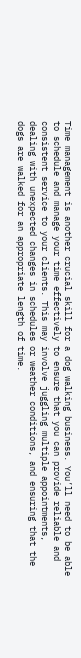Time management is another crucial skill for a dog walking business. You’ll need to be able to schedule and manage your time effectively to ensure that you can provide reliable and consistent service to your clients. This may involve juggling multiple appointments, dealing with unexpected changes in schedules or weather conditions, and ensuring that the dogs are walked for an appropriate length of time.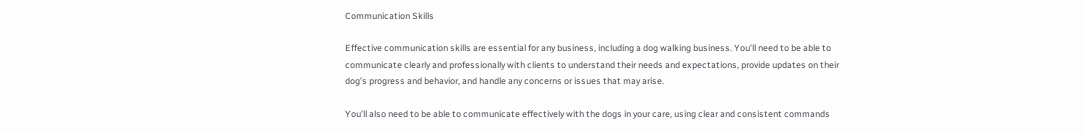Communication Skills

Effective communication skills are essential for any business, including a dog walking business. You’ll need to be able to communicate clearly and professionally with clients to understand their needs and expectations, provide updates on their dog’s progress and behavior, and handle any concerns or issues that may arise.

You’ll also need to be able to communicate effectively with the dogs in your care, using clear and consistent commands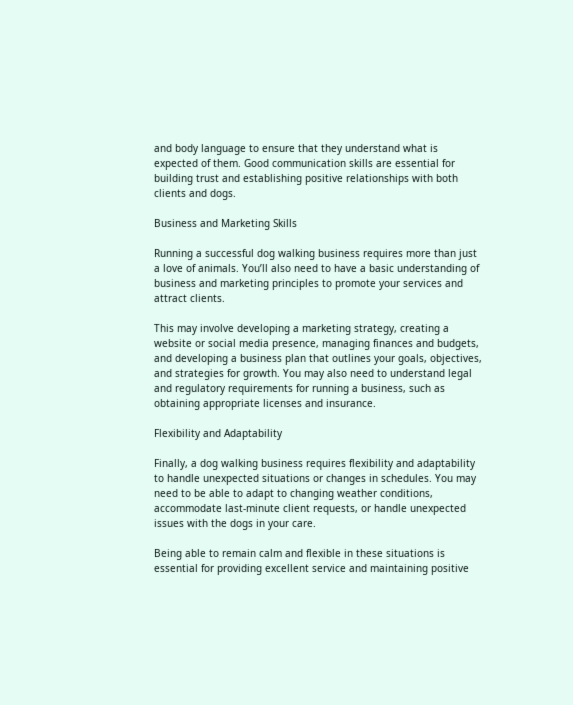and body language to ensure that they understand what is expected of them. Good communication skills are essential for building trust and establishing positive relationships with both clients and dogs.

Business and Marketing Skills

Running a successful dog walking business requires more than just a love of animals. You’ll also need to have a basic understanding of business and marketing principles to promote your services and attract clients.

This may involve developing a marketing strategy, creating a website or social media presence, managing finances and budgets, and developing a business plan that outlines your goals, objectives, and strategies for growth. You may also need to understand legal and regulatory requirements for running a business, such as obtaining appropriate licenses and insurance.

Flexibility and Adaptability

Finally, a dog walking business requires flexibility and adaptability to handle unexpected situations or changes in schedules. You may need to be able to adapt to changing weather conditions, accommodate last-minute client requests, or handle unexpected issues with the dogs in your care.

Being able to remain calm and flexible in these situations is essential for providing excellent service and maintaining positive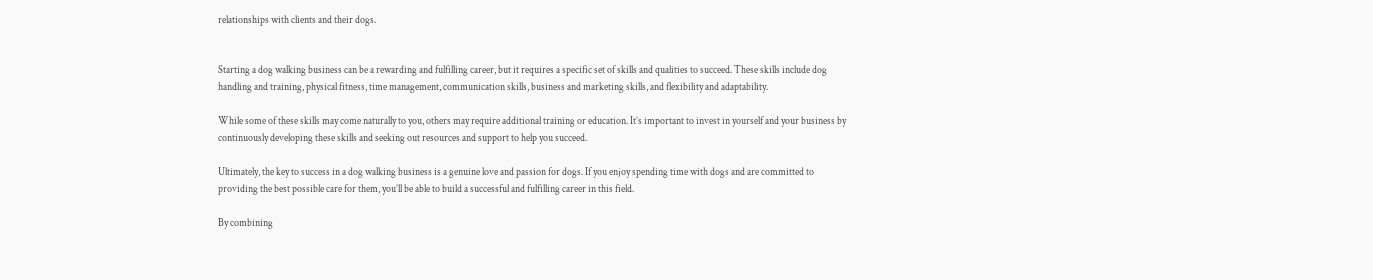relationships with clients and their dogs.


Starting a dog walking business can be a rewarding and fulfilling career, but it requires a specific set of skills and qualities to succeed. These skills include dog handling and training, physical fitness, time management, communication skills, business and marketing skills, and flexibility and adaptability.

While some of these skills may come naturally to you, others may require additional training or education. It’s important to invest in yourself and your business by continuously developing these skills and seeking out resources and support to help you succeed.

Ultimately, the key to success in a dog walking business is a genuine love and passion for dogs. If you enjoy spending time with dogs and are committed to providing the best possible care for them, you’ll be able to build a successful and fulfilling career in this field.

By combining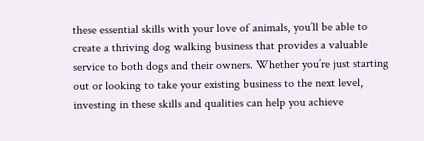these essential skills with your love of animals, you’ll be able to create a thriving dog walking business that provides a valuable service to both dogs and their owners. Whether you’re just starting out or looking to take your existing business to the next level, investing in these skills and qualities can help you achieve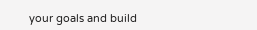your goals and build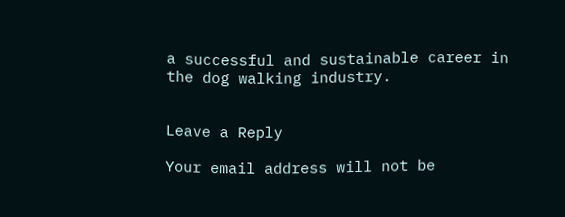a successful and sustainable career in the dog walking industry.


Leave a Reply

Your email address will not be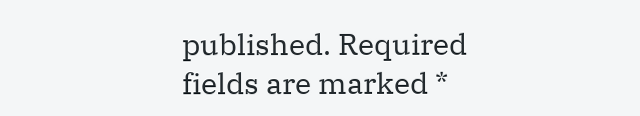published. Required fields are marked *